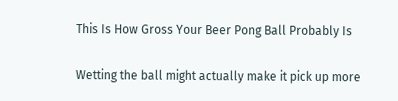This Is How Gross Your Beer Pong Ball Probably Is

Wetting the ball might actually make it pick up more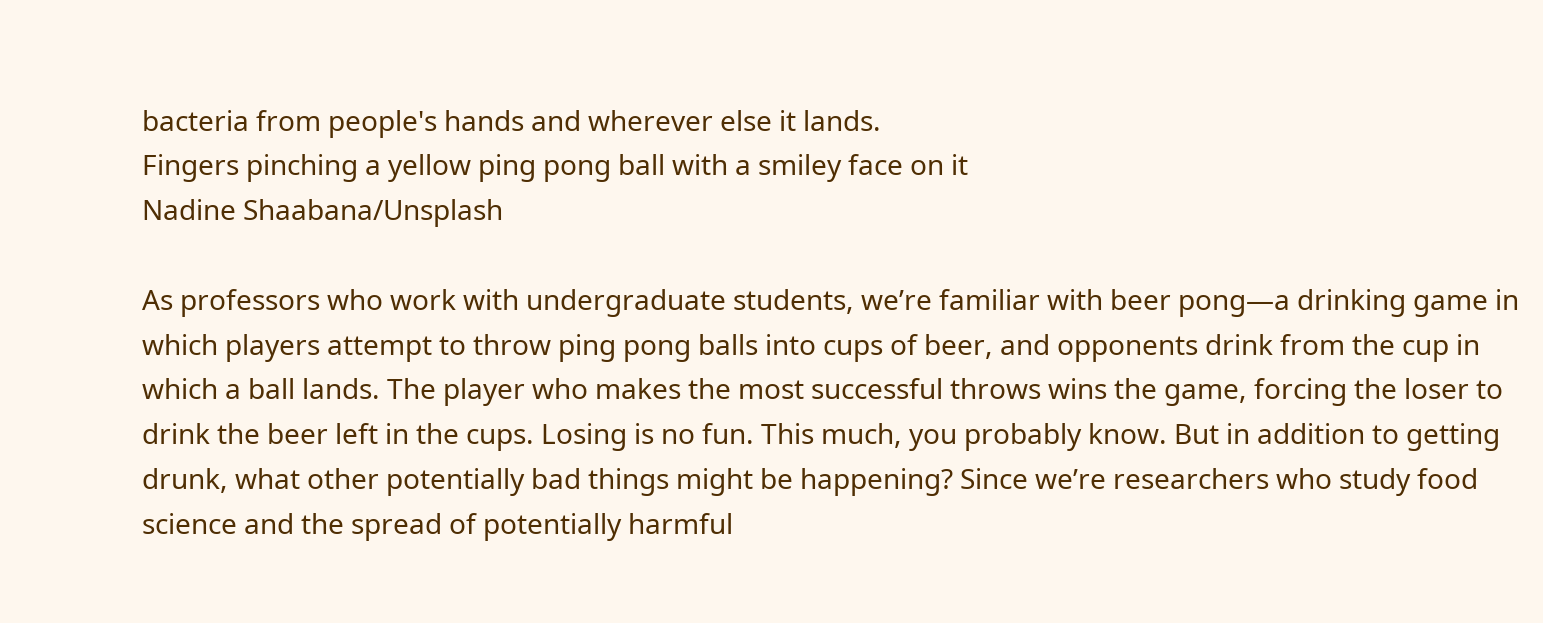bacteria from people's hands and wherever else it lands.
Fingers pinching a yellow ping pong ball with a smiley face on it
Nadine Shaabana/Unsplash

As professors who work with undergraduate students, we’re familiar with beer pong—a drinking game in which players attempt to throw ping pong balls into cups of beer, and opponents drink from the cup in which a ball lands. The player who makes the most successful throws wins the game, forcing the loser to drink the beer left in the cups. Losing is no fun. This much, you probably know. But in addition to getting drunk, what other potentially bad things might be happening? Since we’re researchers who study food science and the spread of potentially harmful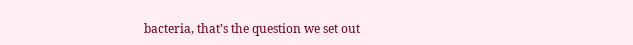bacteria, that’s the question we set out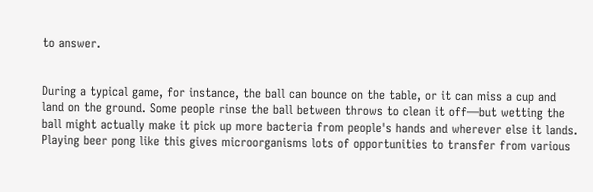to answer.


During a typical game, for instance, the ball can bounce on the table, or it can miss a cup and land on the ground. Some people rinse the ball between throws to clean it off—but wetting the ball might actually make it pick up more bacteria from people's hands and wherever else it lands. Playing beer pong like this gives microorganisms lots of opportunities to transfer from various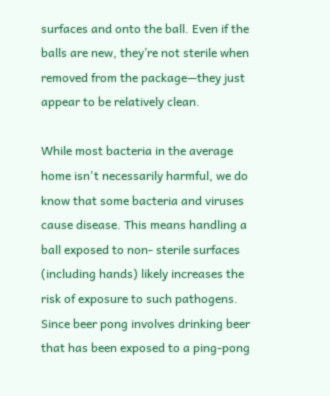surfaces and onto the ball. Even if the balls are new, they’re not sterile when removed from the package—they just appear to be relatively clean.

While most bacteria in the average home isn't necessarily harmful, we do know that some bacteria and viruses cause disease. This means handling a ball exposed to non- sterile surfaces (including hands) likely increases the risk of exposure to such pathogens. Since beer pong involves drinking beer that has been exposed to a ping-pong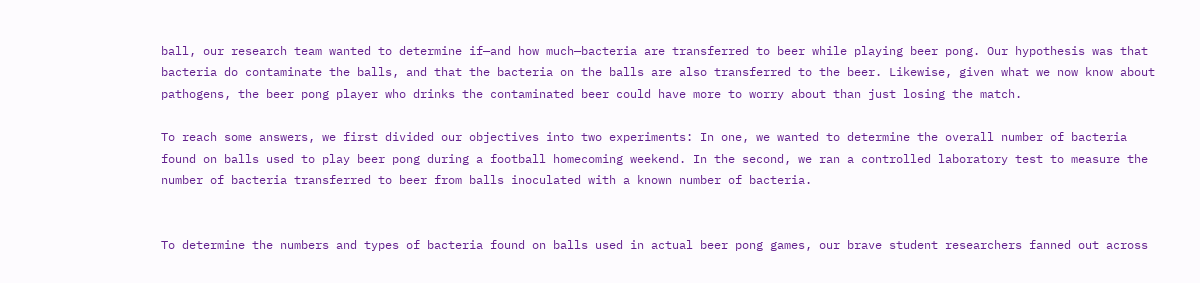ball, our research team wanted to determine if—and how much—bacteria are transferred to beer while playing beer pong. Our hypothesis was that bacteria do contaminate the balls, and that the bacteria on the balls are also transferred to the beer. Likewise, given what we now know about pathogens, the beer pong player who drinks the contaminated beer could have more to worry about than just losing the match.

To reach some answers, we first divided our objectives into two experiments: In one, we wanted to determine the overall number of bacteria found on balls used to play beer pong during a football homecoming weekend. In the second, we ran a controlled laboratory test to measure the number of bacteria transferred to beer from balls inoculated with a known number of bacteria.


To determine the numbers and types of bacteria found on balls used in actual beer pong games, our brave student researchers fanned out across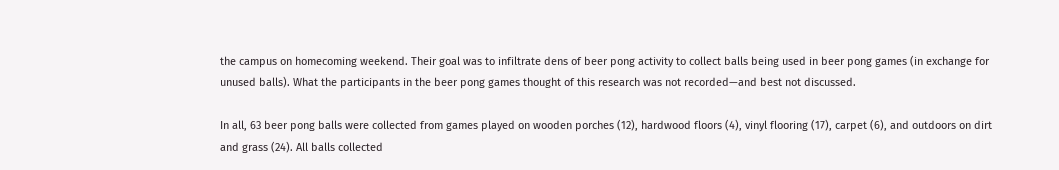the campus on homecoming weekend. Their goal was to infiltrate dens of beer pong activity to collect balls being used in beer pong games (in exchange for unused balls). What the participants in the beer pong games thought of this research was not recorded—and best not discussed.

In all, 63 beer pong balls were collected from games played on wooden porches (12), hardwood floors (4), vinyl flooring (17), carpet (6), and outdoors on dirt and grass (24). All balls collected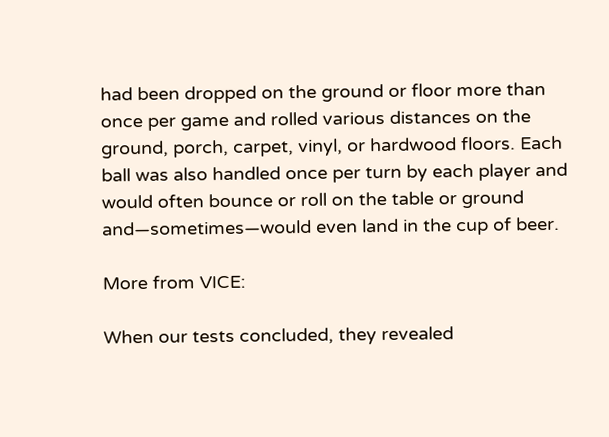had been dropped on the ground or floor more than once per game and rolled various distances on the ground, porch, carpet, vinyl, or hardwood floors. Each ball was also handled once per turn by each player and would often bounce or roll on the table or ground and—sometimes—would even land in the cup of beer.

More from VICE:

When our tests concluded, they revealed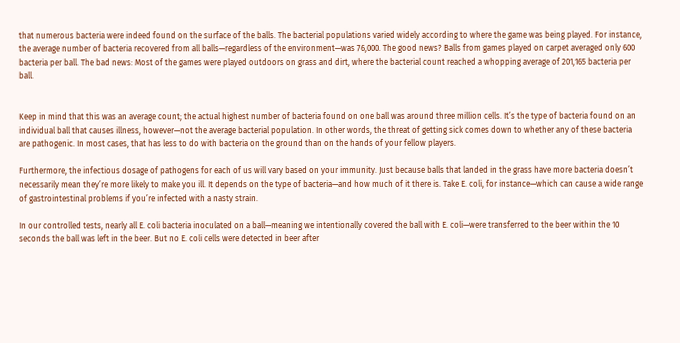that numerous bacteria were indeed found on the surface of the balls. The bacterial populations varied widely according to where the game was being played. For instance, the average number of bacteria recovered from all balls—regardless of the environment—was 76,000. The good news? Balls from games played on carpet averaged only 600 bacteria per ball. The bad news: Most of the games were played outdoors on grass and dirt, where the bacterial count reached a whopping average of 201,165 bacteria per ball.


Keep in mind that this was an average count; the actual highest number of bacteria found on one ball was around three million cells. It’s the type of bacteria found on an individual ball that causes illness, however—not the average bacterial population. In other words, the threat of getting sick comes down to whether any of these bacteria are pathogenic. In most cases, that has less to do with bacteria on the ground than on the hands of your fellow players.

Furthermore, the infectious dosage of pathogens for each of us will vary based on your immunity. Just because balls that landed in the grass have more bacteria doesn’t necessarily mean they’re more likely to make you ill. It depends on the type of bacteria—and how much of it there is. Take E. coli, for instance—which can cause a wide range of gastrointestinal problems if you’re infected with a nasty strain.

In our controlled tests, nearly all E. coli bacteria inoculated on a ball—meaning we intentionally covered the ball with E. coli—were transferred to the beer within the 10 seconds the ball was left in the beer. But no E. coli cells were detected in beer after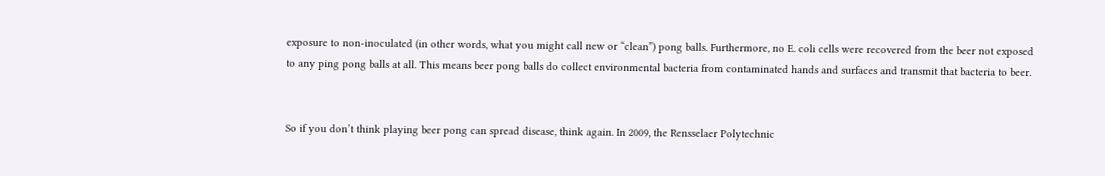exposure to non-inoculated (in other words, what you might call new or “clean”) pong balls. Furthermore, no E. coli cells were recovered from the beer not exposed to any ping pong balls at all. This means beer pong balls do collect environmental bacteria from contaminated hands and surfaces and transmit that bacteria to beer.


So if you don’t think playing beer pong can spread disease, think again. In 2009, the Rensselaer Polytechnic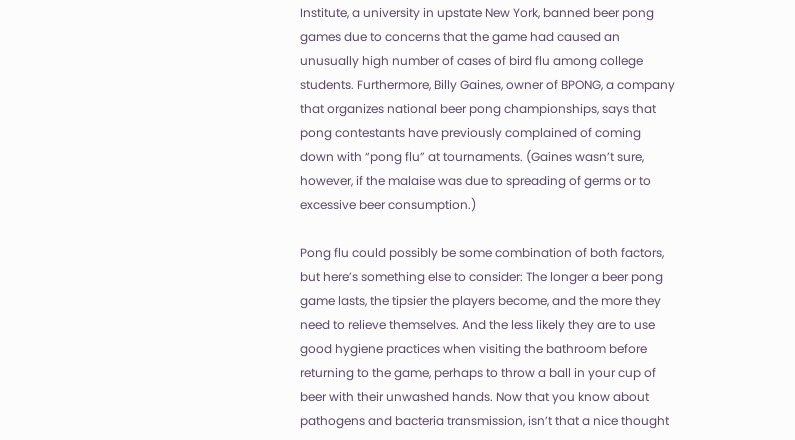Institute, a university in upstate New York, banned beer pong games due to concerns that the game had caused an unusually high number of cases of bird flu among college students. Furthermore, Billy Gaines, owner of BPONG, a company that organizes national beer pong championships, says that pong contestants have previously complained of coming down with “pong flu” at tournaments. (Gaines wasn’t sure, however, if the malaise was due to spreading of germs or to excessive beer consumption.)

Pong flu could possibly be some combination of both factors, but here’s something else to consider: The longer a beer pong game lasts, the tipsier the players become, and the more they need to relieve themselves. And the less likely they are to use good hygiene practices when visiting the bathroom before returning to the game, perhaps to throw a ball in your cup of beer with their unwashed hands. Now that you know about pathogens and bacteria transmission, isn’t that a nice thought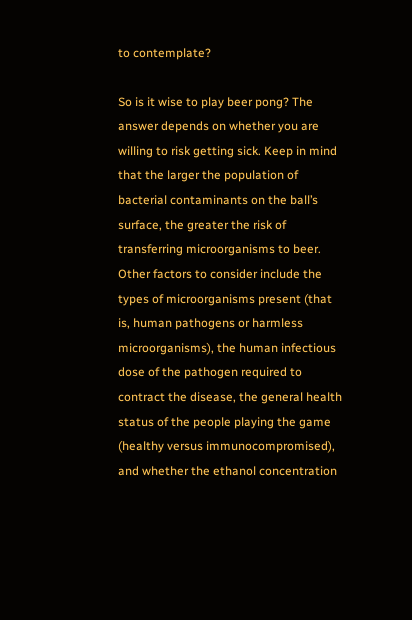to contemplate?

So is it wise to play beer pong? The answer depends on whether you are willing to risk getting sick. Keep in mind that the larger the population of bacterial contaminants on the ball’s surface, the greater the risk of transferring microorganisms to beer. Other factors to consider include the types of microorganisms present (that is, human pathogens or harmless microorganisms), the human infectious dose of the pathogen required to contract the disease, the general health status of the people playing the game (healthy versus immunocompromised), and whether the ethanol concentration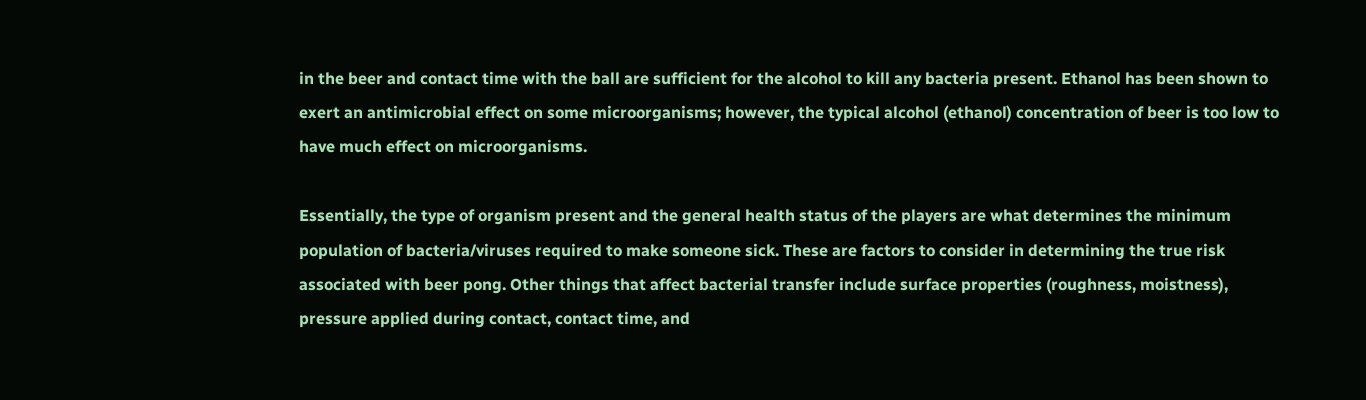in the beer and contact time with the ball are sufficient for the alcohol to kill any bacteria present. Ethanol has been shown to exert an antimicrobial effect on some microorganisms; however, the typical alcohol (ethanol) concentration of beer is too low to have much effect on microorganisms.

Essentially, the type of organism present and the general health status of the players are what determines the minimum population of bacteria/viruses required to make someone sick. These are factors to consider in determining the true risk associated with beer pong. Other things that affect bacterial transfer include surface properties (roughness, moistness), pressure applied during contact, contact time, and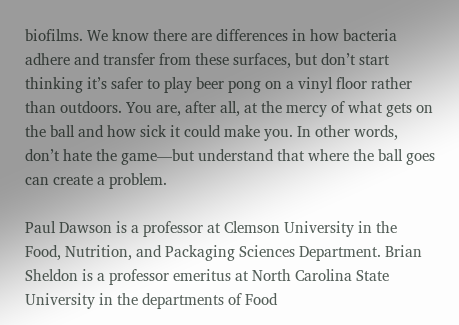biofilms. We know there are differences in how bacteria adhere and transfer from these surfaces, but don’t start thinking it’s safer to play beer pong on a vinyl floor rather than outdoors. You are, after all, at the mercy of what gets on the ball and how sick it could make you. In other words, don’t hate the game—but understand that where the ball goes can create a problem.

Paul Dawson is a professor at Clemson University in the Food, Nutrition, and Packaging Sciences Department. Brian Sheldon is a professor emeritus at North Carolina State University in the departments of Food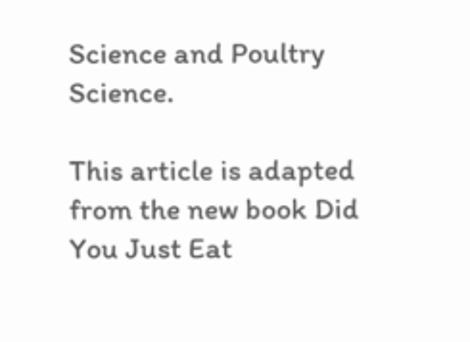Science and Poultry Science.

This article is adapted from the new book Did You Just Eat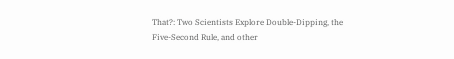That?: Two Scientists Explore Double-Dipping, the Five-Second Rule, and other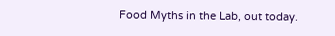Food Myths in the Lab, out today.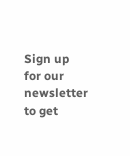Sign up for our newsletter to get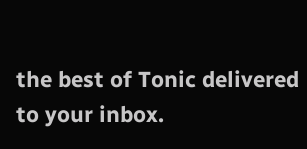the best of Tonic delivered to your inbox.